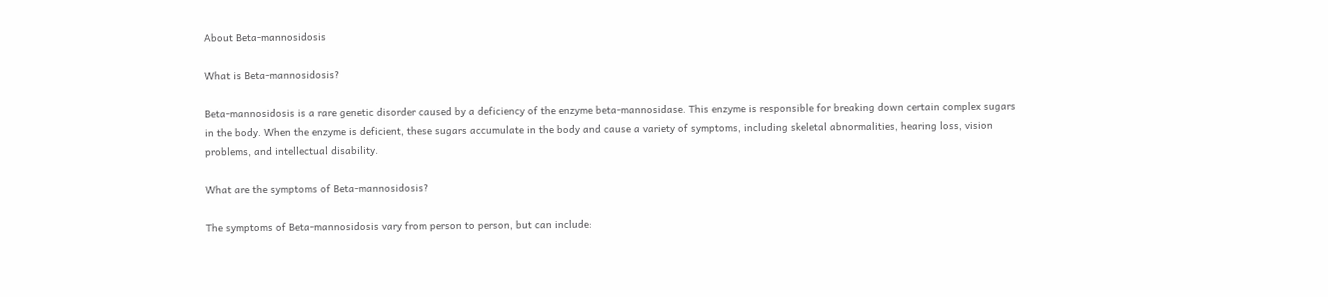About Beta-mannosidosis

What is Beta-mannosidosis?

Beta-mannosidosis is a rare genetic disorder caused by a deficiency of the enzyme beta-mannosidase. This enzyme is responsible for breaking down certain complex sugars in the body. When the enzyme is deficient, these sugars accumulate in the body and cause a variety of symptoms, including skeletal abnormalities, hearing loss, vision problems, and intellectual disability.

What are the symptoms of Beta-mannosidosis?

The symptoms of Beta-mannosidosis vary from person to person, but can include: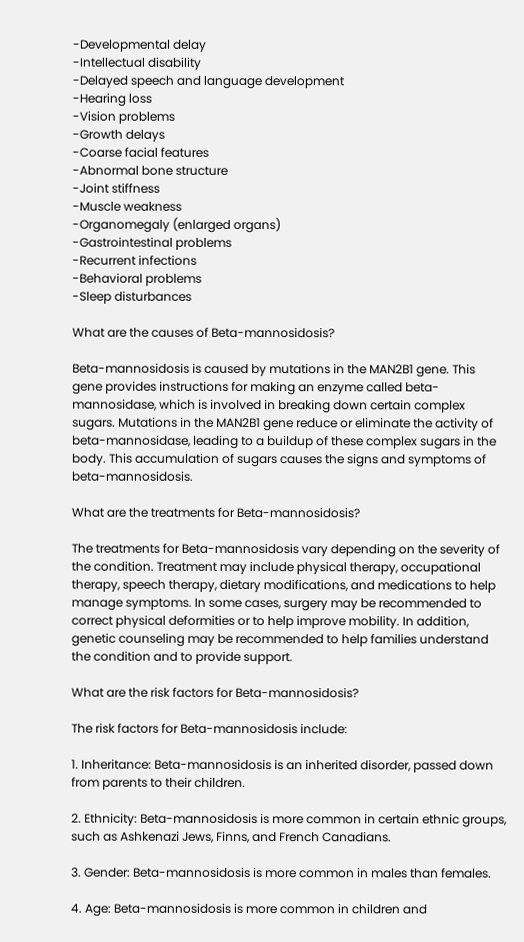-Developmental delay
-Intellectual disability
-Delayed speech and language development
-Hearing loss
-Vision problems
-Growth delays
-Coarse facial features
-Abnormal bone structure
-Joint stiffness
-Muscle weakness
-Organomegaly (enlarged organs)
-Gastrointestinal problems
-Recurrent infections
-Behavioral problems
-Sleep disturbances

What are the causes of Beta-mannosidosis?

Beta-mannosidosis is caused by mutations in the MAN2B1 gene. This gene provides instructions for making an enzyme called beta-mannosidase, which is involved in breaking down certain complex sugars. Mutations in the MAN2B1 gene reduce or eliminate the activity of beta-mannosidase, leading to a buildup of these complex sugars in the body. This accumulation of sugars causes the signs and symptoms of beta-mannosidosis.

What are the treatments for Beta-mannosidosis?

The treatments for Beta-mannosidosis vary depending on the severity of the condition. Treatment may include physical therapy, occupational therapy, speech therapy, dietary modifications, and medications to help manage symptoms. In some cases, surgery may be recommended to correct physical deformities or to help improve mobility. In addition, genetic counseling may be recommended to help families understand the condition and to provide support.

What are the risk factors for Beta-mannosidosis?

The risk factors for Beta-mannosidosis include:

1. Inheritance: Beta-mannosidosis is an inherited disorder, passed down from parents to their children.

2. Ethnicity: Beta-mannosidosis is more common in certain ethnic groups, such as Ashkenazi Jews, Finns, and French Canadians.

3. Gender: Beta-mannosidosis is more common in males than females.

4. Age: Beta-mannosidosis is more common in children and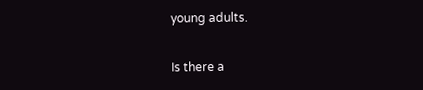young adults.

Is there a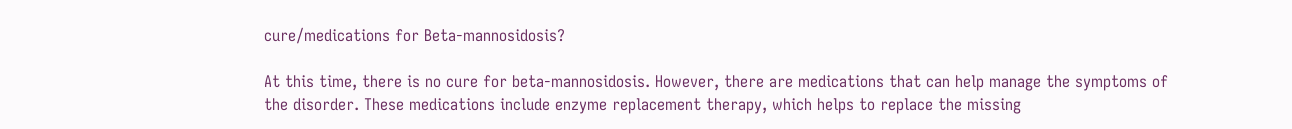cure/medications for Beta-mannosidosis?

At this time, there is no cure for beta-mannosidosis. However, there are medications that can help manage the symptoms of the disorder. These medications include enzyme replacement therapy, which helps to replace the missing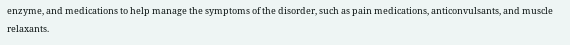enzyme, and medications to help manage the symptoms of the disorder, such as pain medications, anticonvulsants, and muscle relaxants.